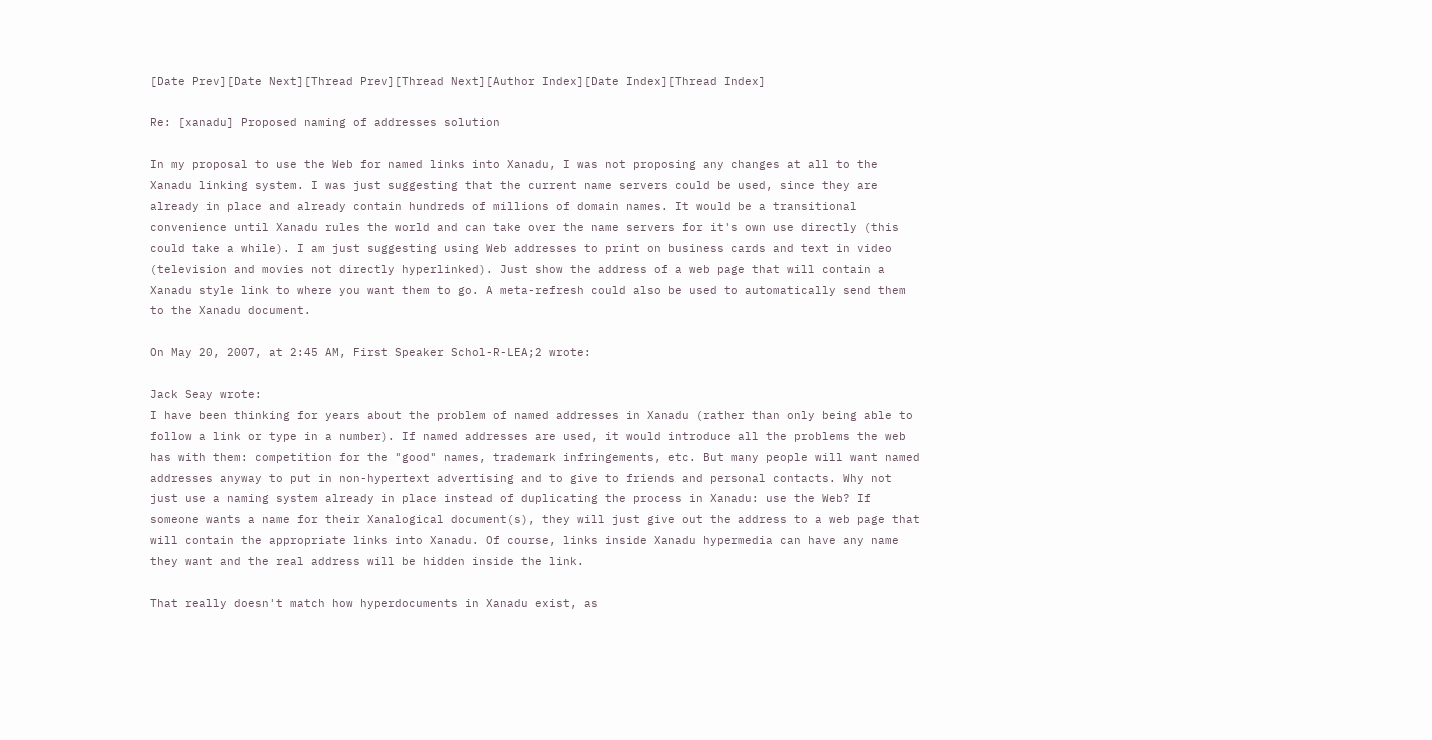[Date Prev][Date Next][Thread Prev][Thread Next][Author Index][Date Index][Thread Index]

Re: [xanadu] Proposed naming of addresses solution

In my proposal to use the Web for named links into Xanadu, I was not proposing any changes at all to the Xanadu linking system. I was just suggesting that the current name servers could be used, since they are already in place and already contain hundreds of millions of domain names. It would be a transitional convenience until Xanadu rules the world and can take over the name servers for it's own use directly (this could take a while). I am just suggesting using Web addresses to print on business cards and text in video (television and movies not directly hyperlinked). Just show the address of a web page that will contain a Xanadu style link to where you want them to go. A meta-refresh could also be used to automatically send them to the Xanadu document.

On May 20, 2007, at 2:45 AM, First Speaker Schol-R-LEA;2 wrote:

Jack Seay wrote:
I have been thinking for years about the problem of named addresses in Xanadu (rather than only being able to follow a link or type in a number). If named addresses are used, it would introduce all the problems the web has with them: competition for the "good" names, trademark infringements, etc. But many people will want named addresses anyway to put in non-hypertext advertising and to give to friends and personal contacts. Why not just use a naming system already in place instead of duplicating the process in Xanadu: use the Web? If someone wants a name for their Xanalogical document(s), they will just give out the address to a web page that will contain the appropriate links into Xanadu. Of course, links inside Xanadu hypermedia can have any name they want and the real address will be hidden inside the link.

That really doesn't match how hyperdocuments in Xanadu exist, as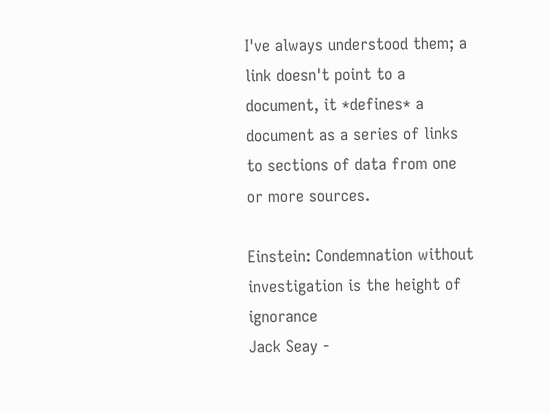I've always understood them; a link doesn't point to a document, it *defines* a document as a series of links to sections of data from one or more sources.

Einstein: Condemnation without investigation is the height of ignorance
Jack Seay -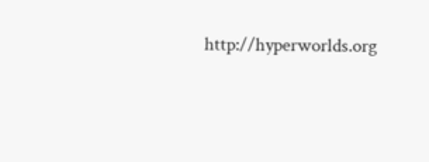http://hyperworlds.org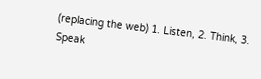(replacing the web) 1. Listen, 2. Think, 3. Speak